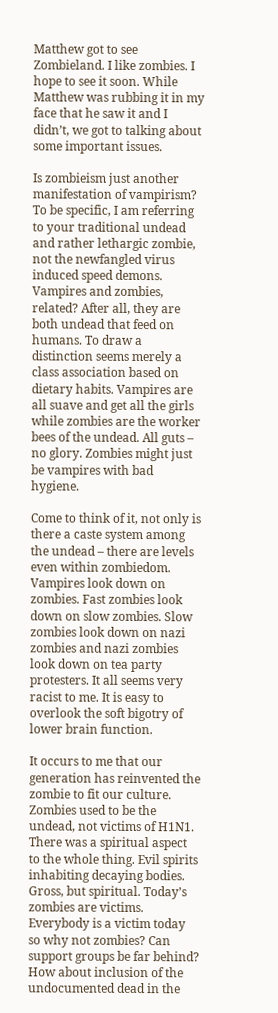Matthew got to see Zombieland. I like zombies. I hope to see it soon. While Matthew was rubbing it in my face that he saw it and I didn’t, we got to talking about some important issues.

Is zombieism just another manifestation of vampirism? To be specific, I am referring to your traditional undead and rather lethargic zombie, not the newfangled virus induced speed demons. Vampires and zombies, related? After all, they are both undead that feed on humans. To draw a distinction seems merely a class association based on dietary habits. Vampires are all suave and get all the girls while zombies are the worker bees of the undead. All guts – no glory. Zombies might just be vampires with bad hygiene.

Come to think of it, not only is there a caste system among the undead – there are levels even within zombiedom. Vampires look down on zombies. Fast zombies look down on slow zombies. Slow zombies look down on nazi zombies and nazi zombies look down on tea party protesters. It all seems very racist to me. It is easy to overlook the soft bigotry of lower brain function.

It occurs to me that our generation has reinvented the zombie to fit our culture. Zombies used to be the undead, not victims of H1N1. There was a spiritual aspect to the whole thing. Evil spirits inhabiting decaying bodies. Gross, but spiritual. Today’s zombies are victims. Everybody is a victim today so why not zombies? Can support groups be far behind? How about inclusion of the undocumented dead in the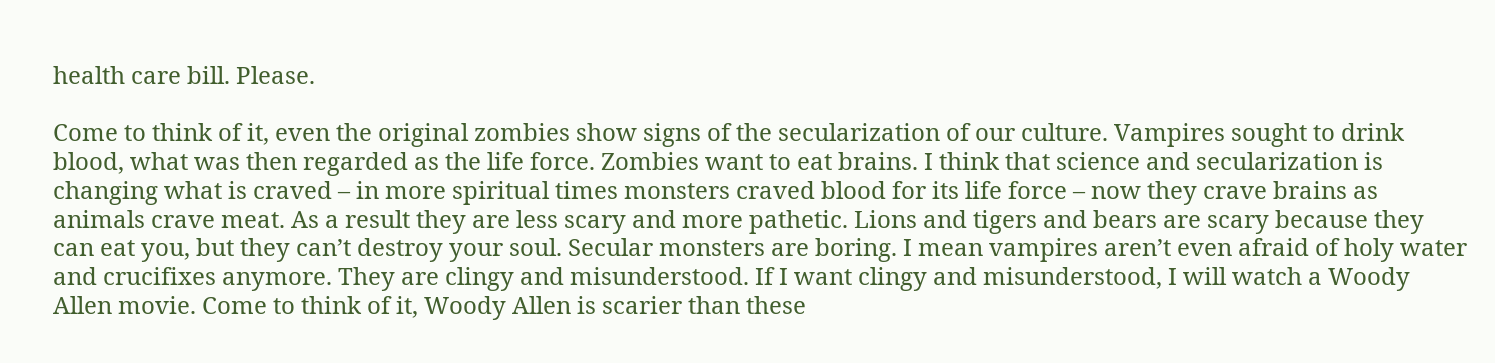health care bill. Please.

Come to think of it, even the original zombies show signs of the secularization of our culture. Vampires sought to drink blood, what was then regarded as the life force. Zombies want to eat brains. I think that science and secularization is changing what is craved – in more spiritual times monsters craved blood for its life force – now they crave brains as animals crave meat. As a result they are less scary and more pathetic. Lions and tigers and bears are scary because they can eat you, but they can’t destroy your soul. Secular monsters are boring. I mean vampires aren’t even afraid of holy water and crucifixes anymore. They are clingy and misunderstood. If I want clingy and misunderstood, I will watch a Woody Allen movie. Come to think of it, Woody Allen is scarier than these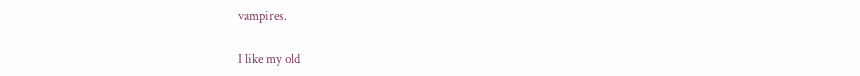vampires.

I like my old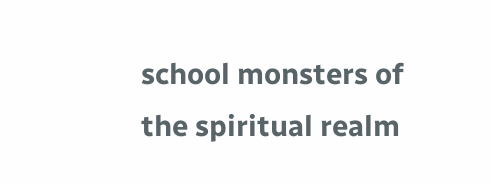school monsters of the spiritual realm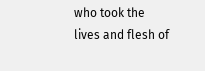who took the lives and flesh of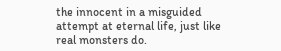the innocent in a misguided attempt at eternal life, just like real monsters do.